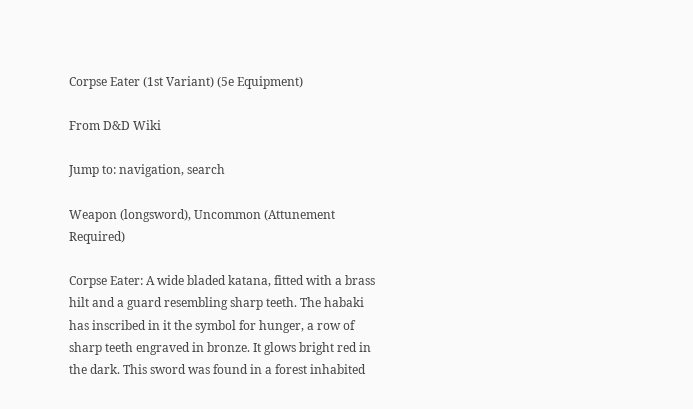Corpse Eater (1st Variant) (5e Equipment)

From D&D Wiki

Jump to: navigation, search

Weapon (longsword), Uncommon (Attunement Required)

Corpse Eater: A wide bladed katana, fitted with a brass hilt and a guard resembling sharp teeth. The habaki has inscribed in it the symbol for hunger, a row of sharp teeth engraved in bronze. It glows bright red in the dark. This sword was found in a forest inhabited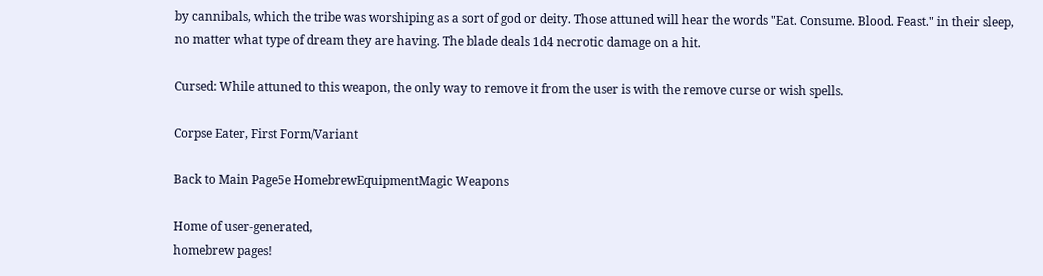by cannibals, which the tribe was worshiping as a sort of god or deity. Those attuned will hear the words "Eat. Consume. Blood. Feast." in their sleep, no matter what type of dream they are having. The blade deals 1d4 necrotic damage on a hit.

Cursed: While attuned to this weapon, the only way to remove it from the user is with the remove curse or wish spells.

Corpse Eater, First Form/Variant

Back to Main Page5e HomebrewEquipmentMagic Weapons

Home of user-generated,
homebrew pages!